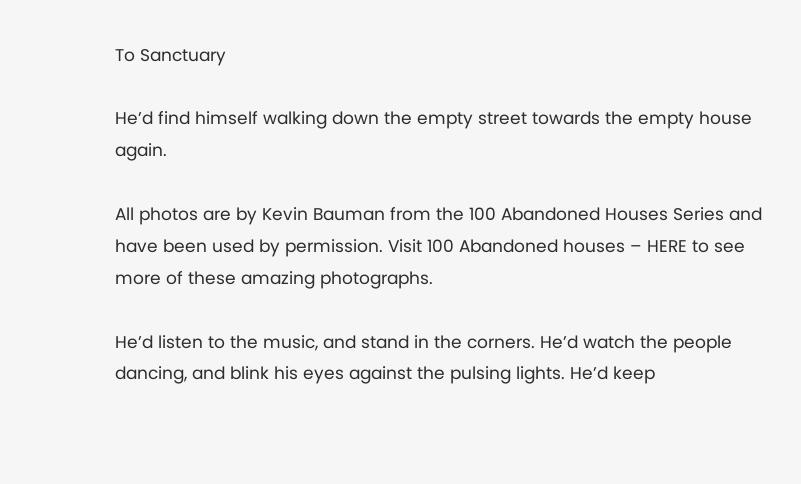To Sanctuary

He’d find himself walking down the empty street towards the empty house again.

All photos are by Kevin Bauman from the 100 Abandoned Houses Series and have been used by permission. Visit 100 Abandoned houses – HERE to see more of these amazing photographs.

He’d listen to the music, and stand in the corners. He’d watch the people dancing, and blink his eyes against the pulsing lights. He’d keep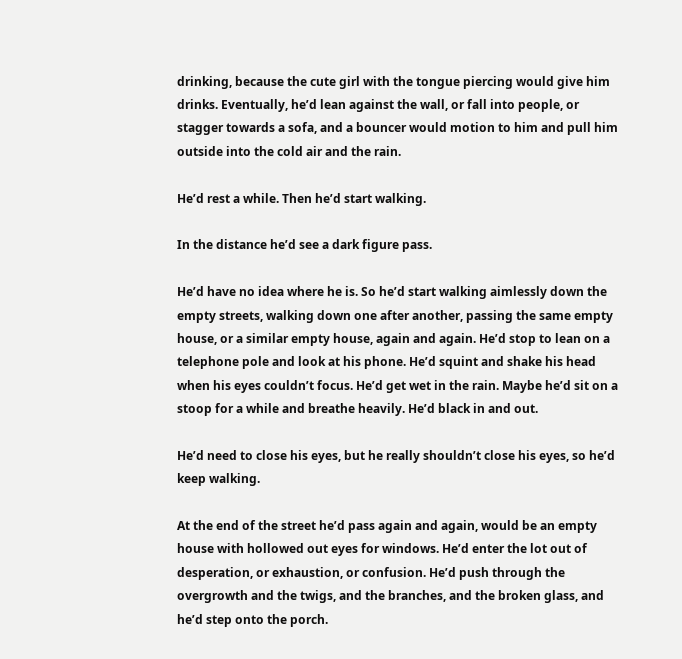drinking, because the cute girl with the tongue piercing would give him drinks. Eventually, he’d lean against the wall, or fall into people, or stagger towards a sofa, and a bouncer would motion to him and pull him outside into the cold air and the rain.

He’d rest a while. Then he’d start walking.

In the distance he’d see a dark figure pass.

He’d have no idea where he is. So he’d start walking aimlessly down the empty streets, walking down one after another, passing the same empty house, or a similar empty house, again and again. He’d stop to lean on a telephone pole and look at his phone. He’d squint and shake his head when his eyes couldn’t focus. He’d get wet in the rain. Maybe he’d sit on a stoop for a while and breathe heavily. He’d black in and out.

He’d need to close his eyes, but he really shouldn’t close his eyes, so he’d keep walking.

At the end of the street he’d pass again and again, would be an empty house with hollowed out eyes for windows. He’d enter the lot out of desperation, or exhaustion, or confusion. He’d push through the overgrowth and the twigs, and the branches, and the broken glass, and he’d step onto the porch.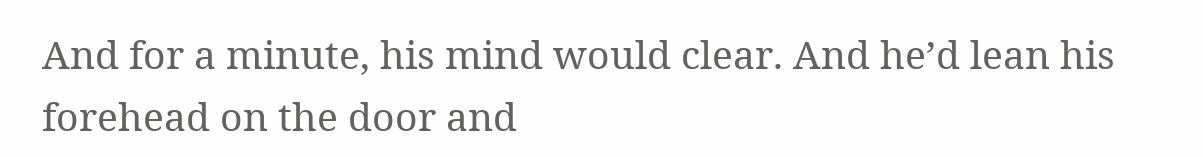And for a minute, his mind would clear. And he’d lean his forehead on the door and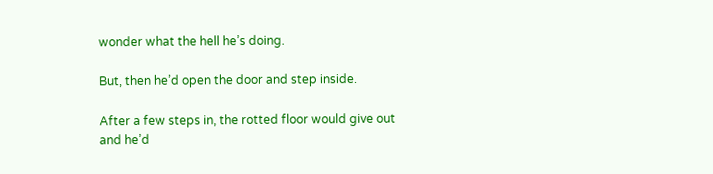wonder what the hell he’s doing.

But, then he’d open the door and step inside.

After a few steps in, the rotted floor would give out and he’d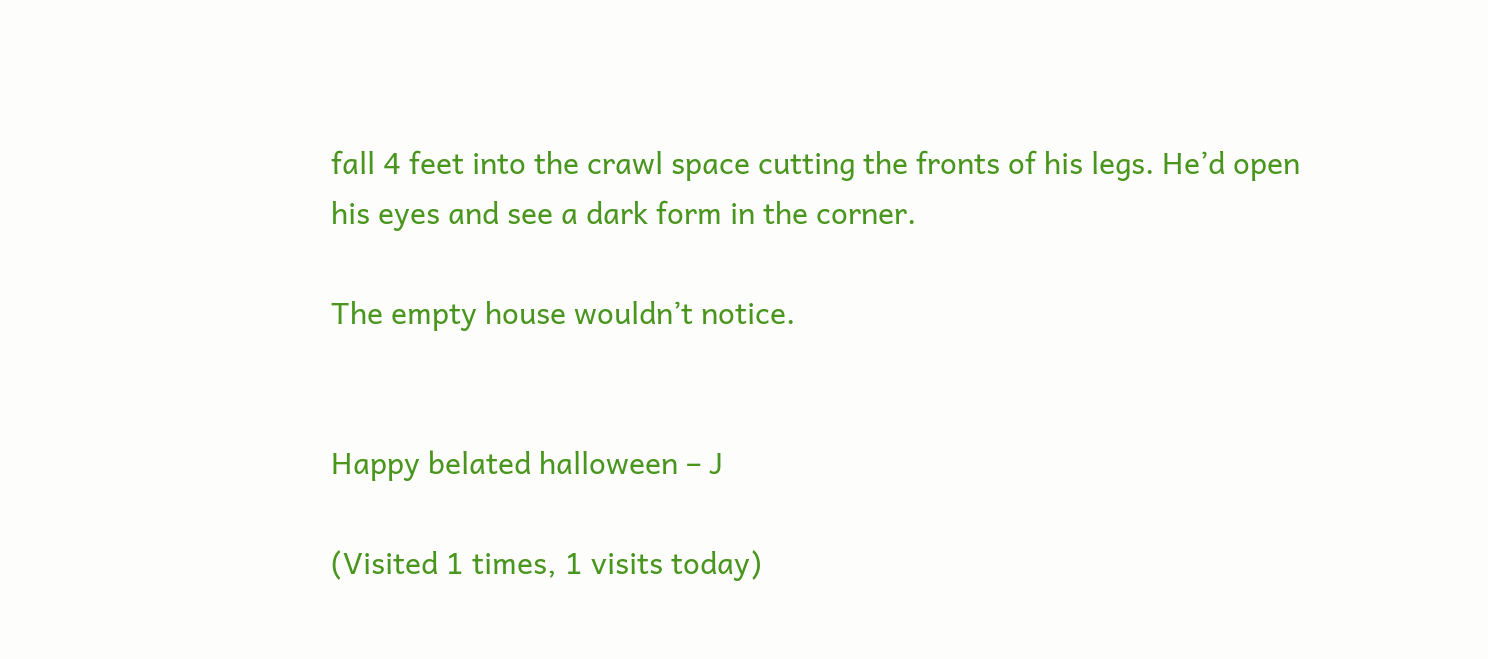fall 4 feet into the crawl space cutting the fronts of his legs. He’d open his eyes and see a dark form in the corner.

The empty house wouldn’t notice.


Happy belated halloween – J

(Visited 1 times, 1 visits today)